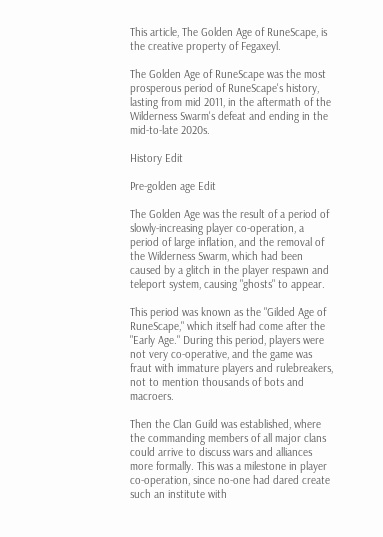This article, The Golden Age of RuneScape, is the creative property of Fegaxeyl.

The Golden Age of RuneScape was the most prosperous period of RuneScape's history, lasting from mid 2011, in the aftermath of the Wilderness Swarm's defeat and ending in the mid-to-late 2020s.

History Edit

Pre-golden age Edit

The Golden Age was the result of a period of slowly-increasing player co-operation, a period of large inflation, and the removal of the Wilderness Swarm, which had been caused by a glitch in the player respawn and teleport system, causing "ghosts" to appear.

This period was known as the "Gilded Age of RuneScape," which itself had come after the "Early Age." During this period, players were not very co-operative, and the game was fraut with immature players and rulebreakers, not to mention thousands of bots and macroers.

Then the Clan Guild was established, where the commanding members of all major clans could arrive to discuss wars and alliances more formally. This was a milestone in player co-operation, since no-one had dared create such an institute with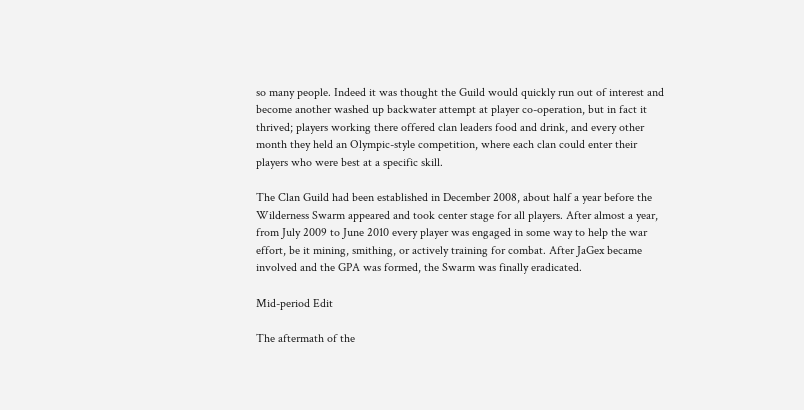so many people. Indeed it was thought the Guild would quickly run out of interest and become another washed up backwater attempt at player co-operation, but in fact it thrived; players working there offered clan leaders food and drink, and every other month they held an Olympic-style competition, where each clan could enter their players who were best at a specific skill.

The Clan Guild had been established in December 2008, about half a year before the Wilderness Swarm appeared and took center stage for all players. After almost a year, from July 2009 to June 2010 every player was engaged in some way to help the war effort, be it mining, smithing, or actively training for combat. After JaGex became involved and the GPA was formed, the Swarm was finally eradicated.

Mid-period Edit

The aftermath of the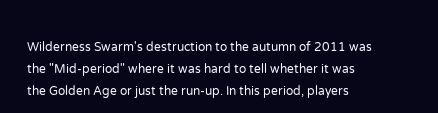Wilderness Swarm's destruction to the autumn of 2011 was the "Mid-period" where it was hard to tell whether it was the Golden Age or just the run-up. In this period, players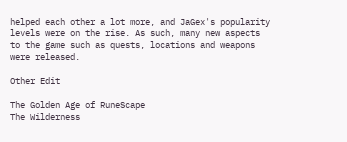helped each other a lot more, and JaGex's popularity levels were on the rise. As such, many new aspects to the game such as quests, locations and weapons were released.

Other Edit

The Golden Age of RuneScape
The Wilderness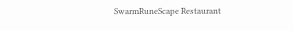SwarmRuneScape Restaurant